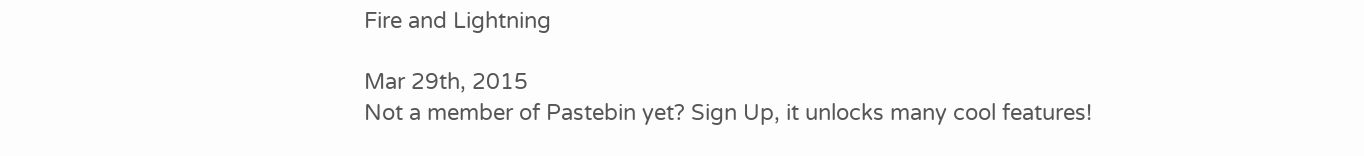Fire and Lightning

Mar 29th, 2015
Not a member of Pastebin yet? Sign Up, it unlocks many cool features!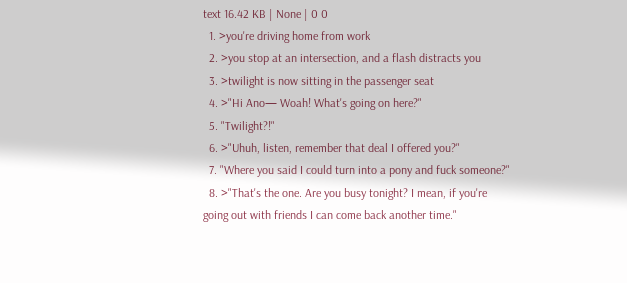text 16.42 KB | None | 0 0
  1. >you're driving home from work
  2. >you stop at an intersection, and a flash distracts you
  3. >twilight is now sitting in the passenger seat
  4. >"Hi Ano— Woah! What's going on here?"
  5. "Twilight?!"
  6. >"Uhuh, listen, remember that deal I offered you?"
  7. "Where you said I could turn into a pony and fuck someone?"
  8. >"That's the one. Are you busy tonight? I mean, if you're going out with friends I can come back another time."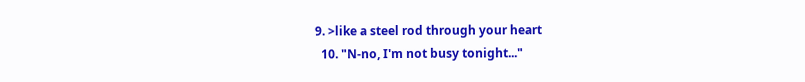9. >like a steel rod through your heart
  10. "N-no, I'm not busy tonight..."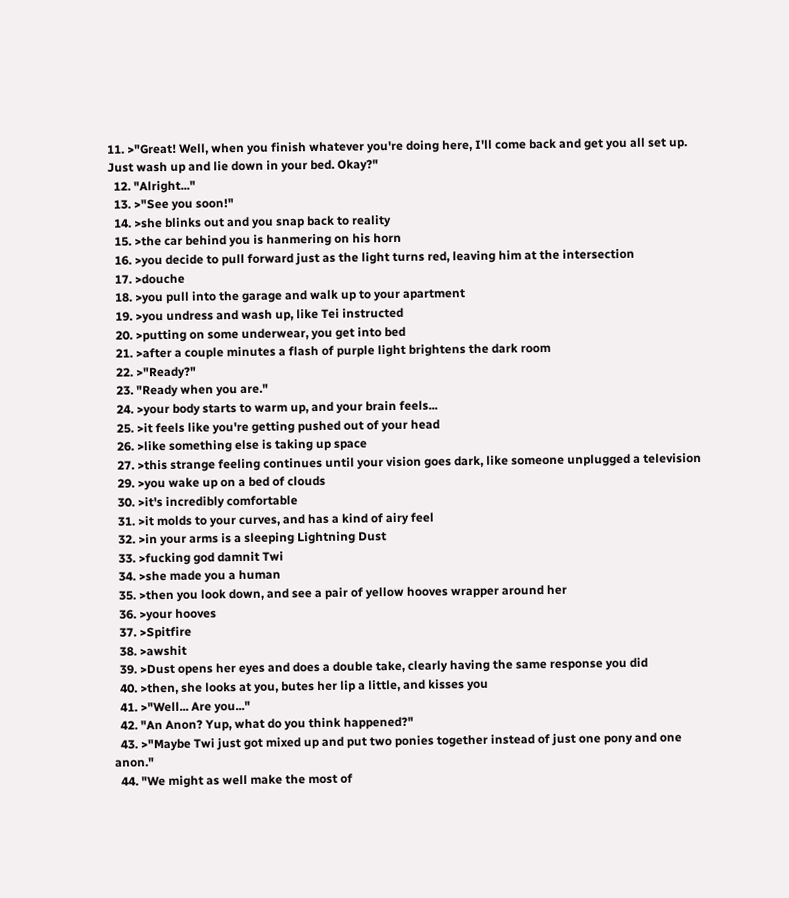11. >"Great! Well, when you finish whatever you're doing here, I'll come back and get you all set up. Just wash up and lie down in your bed. Okay?"
  12. "Alright..."
  13. >"See you soon!"
  14. >she blinks out and you snap back to reality
  15. >the car behind you is hanmering on his horn
  16. >you decide to pull forward just as the light turns red, leaving him at the intersection
  17. >douche
  18. >you pull into the garage and walk up to your apartment
  19. >you undress and wash up, like Tei instructed
  20. >putting on some underwear, you get into bed
  21. >after a couple minutes a flash of purple light brightens the dark room
  22. >"Ready?"
  23. "Ready when you are."
  24. >your body starts to warm up, and your brain feels...
  25. >it feels like you're getting pushed out of your head
  26. >like something else is taking up space
  27. >this strange feeling continues until your vision goes dark, like someone unplugged a television
  29. >you wake up on a bed of clouds
  30. >it's incredibly comfortable
  31. >it molds to your curves, and has a kind of airy feel
  32. >in your arms is a sleeping Lightning Dust
  33. >fucking god damnit Twi
  34. >she made you a human
  35. >then you look down, and see a pair of yellow hooves wrapper around her
  36. >your hooves
  37. >Spitfire
  38. >awshit
  39. >Dust opens her eyes and does a double take, clearly having the same response you did
  40. >then, she looks at you, butes her lip a little, and kisses you
  41. >"Well... Are you..."
  42. "An Anon? Yup, what do you think happened?"
  43. >"Maybe Twi just got mixed up and put two ponies together instead of just one pony and one anon."
  44. "We might as well make the most of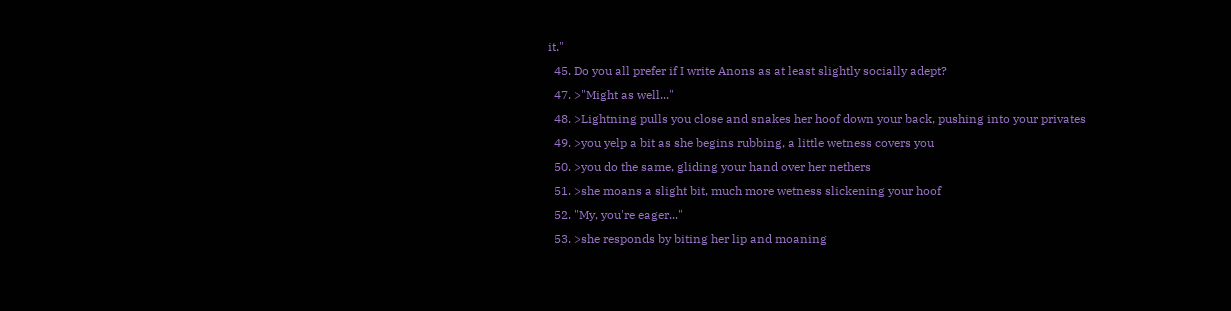it."
  45. Do you all prefer if I write Anons as at least slightly socially adept?
  47. >"Might as well..."
  48. >Lightning pulls you close and snakes her hoof down your back, pushing into your privates
  49. >you yelp a bit as she begins rubbing, a little wetness covers you
  50. >you do the same, gliding your hand over her nethers
  51. >she moans a slight bit, much more wetness slickening your hoof
  52. "My, you're eager..."
  53. >she responds by biting her lip and moaning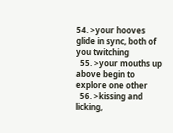54. >your hooves glide in sync, both of you twitching
  55. >your mouths up above begin to explore one other
  56. >kissing and licking,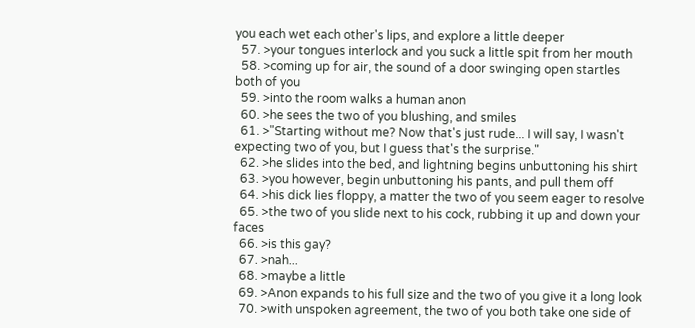you each wet each other's lips, and explore a little deeper
  57. >your tongues interlock and you suck a little spit from her mouth
  58. >coming up for air, the sound of a door swinging open startles both of you
  59. >into the room walks a human anon
  60. >he sees the two of you blushing, and smiles
  61. >"Starting without me? Now that's just rude... I will say, I wasn't expecting two of you, but I guess that's the surprise."
  62. >he slides into the bed, and lightning begins unbuttoning his shirt
  63. >you however, begin unbuttoning his pants, and pull them off
  64. >his dick lies floppy, a matter the two of you seem eager to resolve
  65. >the two of you slide next to his cock, rubbing it up and down your faces
  66. >is this gay?
  67. >nah...
  68. >maybe a little
  69. >Anon expands to his full size and the two of you give it a long look
  70. >with unspoken agreement, the two of you both take one side of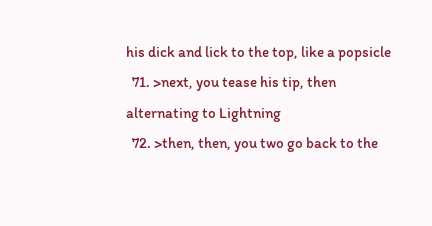his dick and lick to the top, like a popsicle
  71. >next, you tease his tip, then alternating to Lightning
  72. >then, then, you two go back to the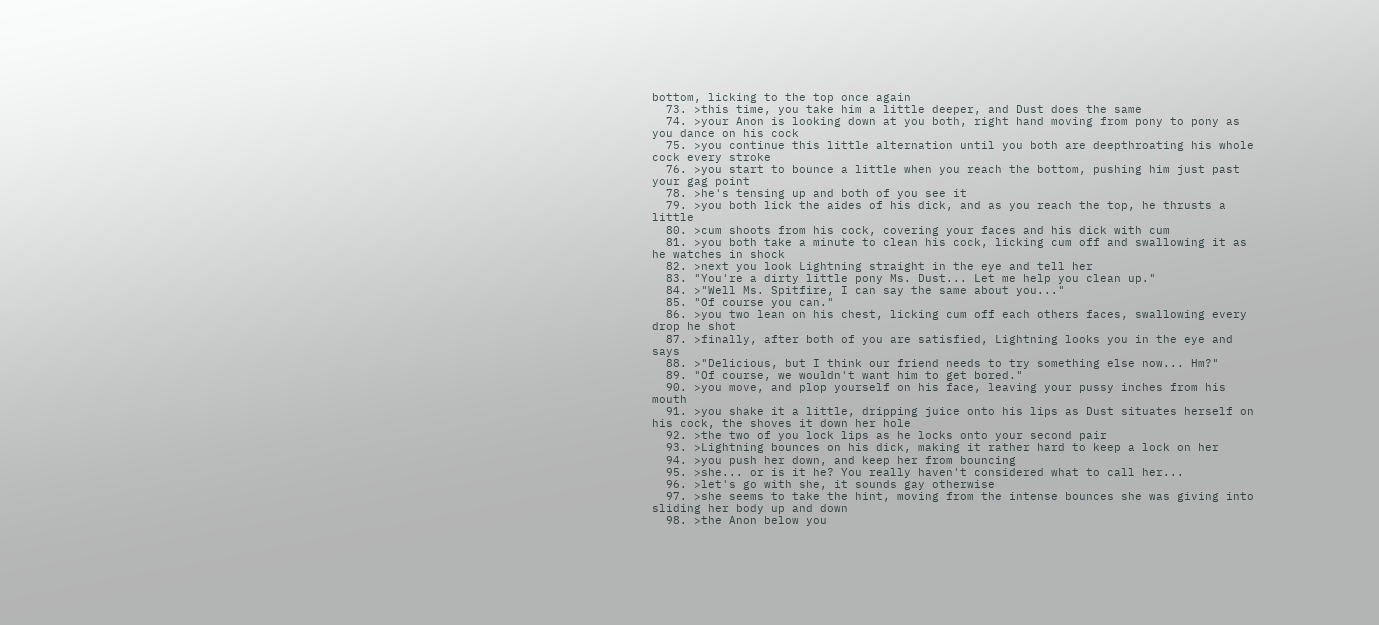bottom, licking to the top once again
  73. >this time, you take him a little deeper, and Dust does the same
  74. >your Anon is looking down at you both, right hand moving from pony to pony as you dance on his cock
  75. >you continue this little alternation until you both are deepthroating his whole cock every stroke
  76. >you start to bounce a little when you reach the bottom, pushing him just past your gag point
  78. >he's tensing up and both of you see it
  79. >you both lick the aides of his dick, and as you reach the top, he thrusts a little
  80. >cum shoots from his cock, covering your faces and his dick with cum
  81. >you both take a minute to clean his cock, licking cum off and swallowing it as he watches in shock
  82. >next you look Lightning straight in the eye and tell her
  83. "You're a dirty little pony Ms. Dust... Let me help you clean up."
  84. >"Well Ms. Spitfire, I can say the same about you..."
  85. "Of course you can."
  86. >you two lean on his chest, licking cum off each others faces, swallowing every drop he shot
  87. >finally, after both of you are satisfied, Lightning looks you in the eye and says
  88. >"Delicious, but I think our friend needs to try something else now... Hm?"
  89. "Of course, we wouldn't want him to get bored."
  90. >you move, and plop yourself on his face, leaving your pussy inches from his mouth
  91. >you shake it a little, dripping juice onto his lips as Dust situates herself on his cock, the shoves it down her hole
  92. >the two of you lock lips as he locks onto your second pair
  93. >Lightning bounces on his dick, making it rather hard to keep a lock on her
  94. >you push her down, and keep her from bouncing
  95. >she... or is it he? You really haven't considered what to call her...
  96. >let's go with she, it sounds gay otherwise
  97. >she seems to take the hint, moving from the intense bounces she was giving into sliding her body up and down
  98. >the Anon below you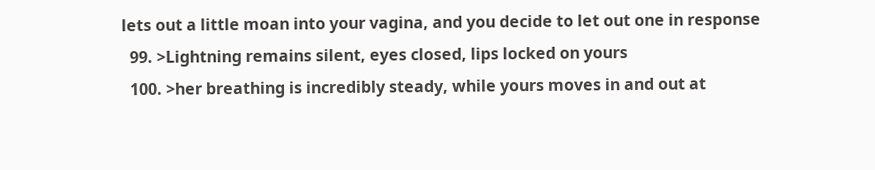lets out a little moan into your vagina, and you decide to let out one in response
  99. >Lightning remains silent, eyes closed, lips locked on yours
  100. >her breathing is incredibly steady, while yours moves in and out at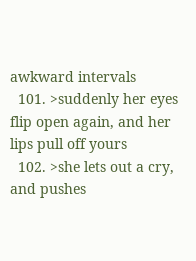awkward intervals
  101. >suddenly her eyes flip open again, and her lips pull off yours
  102. >she lets out a cry, and pushes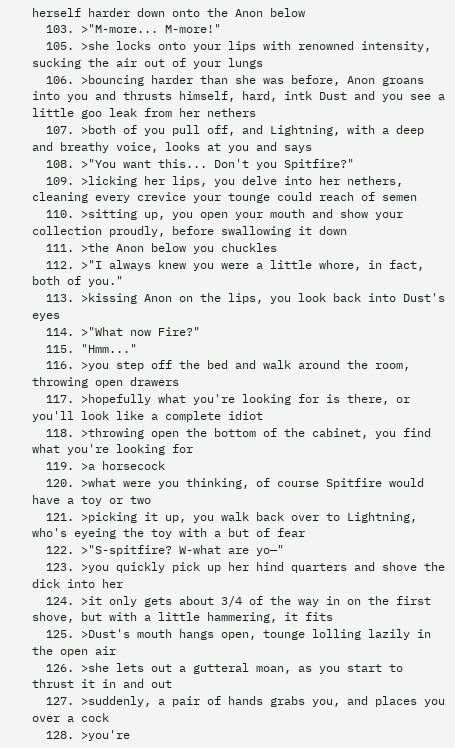herself harder down onto the Anon below
  103. >"M-more... M-more!"
  105. >she locks onto your lips with renowned intensity, sucking the air out of your lungs
  106. >bouncing harder than she was before, Anon groans into you and thrusts himself, hard, intk Dust and you see a little goo leak from her nethers
  107. >both of you pull off, and Lightning, with a deep and breathy voice, looks at you and says
  108. >"You want this... Don't you Spitfire?"
  109. >licking her lips, you delve into her nethers, cleaning every crevice your tounge could reach of semen
  110. >sitting up, you open your mouth and show your collection proudly, before swallowing it down
  111. >the Anon below you chuckles
  112. >"I always knew you were a little whore, in fact, both of you."
  113. >kissing Anon on the lips, you look back into Dust's eyes
  114. >"What now Fire?"
  115. "Hmm..."
  116. >you step off the bed and walk around the room, throwing open drawers
  117. >hopefully what you're looking for is there, or you'll look like a complete idiot
  118. >throwing open the bottom of the cabinet, you find what you're looking for
  119. >a horsecock
  120. >what were you thinking, of course Spitfire would have a toy or two
  121. >picking it up, you walk back over to Lightning, who's eyeing the toy with a but of fear
  122. >"S-spitfire? W-what are yo—"
  123. >you quickly pick up her hind quarters and shove the dick into her
  124. >it only gets about 3/4 of the way in on the first shove, but with a little hammering, it fits
  125. >Dust's mouth hangs open, tounge lolling lazily in the open air
  126. >she lets out a gutteral moan, as you start to thrust it in and out
  127. >suddenly, a pair of hands grabs you, and places you over a cock
  128. >you're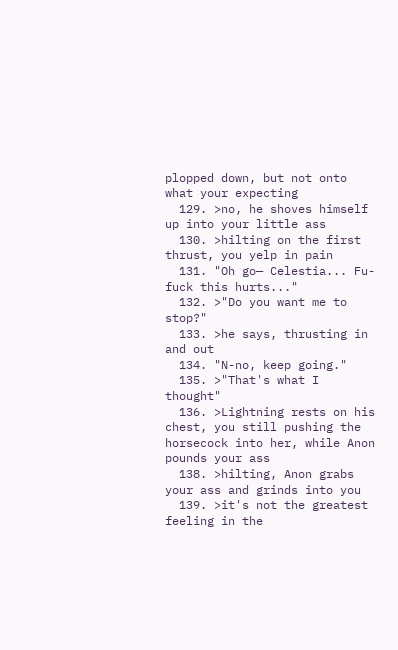plopped down, but not onto what your expecting
  129. >no, he shoves himself up into your little ass
  130. >hilting on the first thrust, you yelp in pain
  131. "Oh go— Celestia... Fu-fuck this hurts..."
  132. >"Do you want me to stop?"
  133. >he says, thrusting in and out
  134. "N-no, keep going."
  135. >"That's what I thought"
  136. >Lightning rests on his chest, you still pushing the horsecock into her, while Anon pounds your ass
  138. >hilting, Anon grabs your ass and grinds into you
  139. >it's not the greatest feeling in the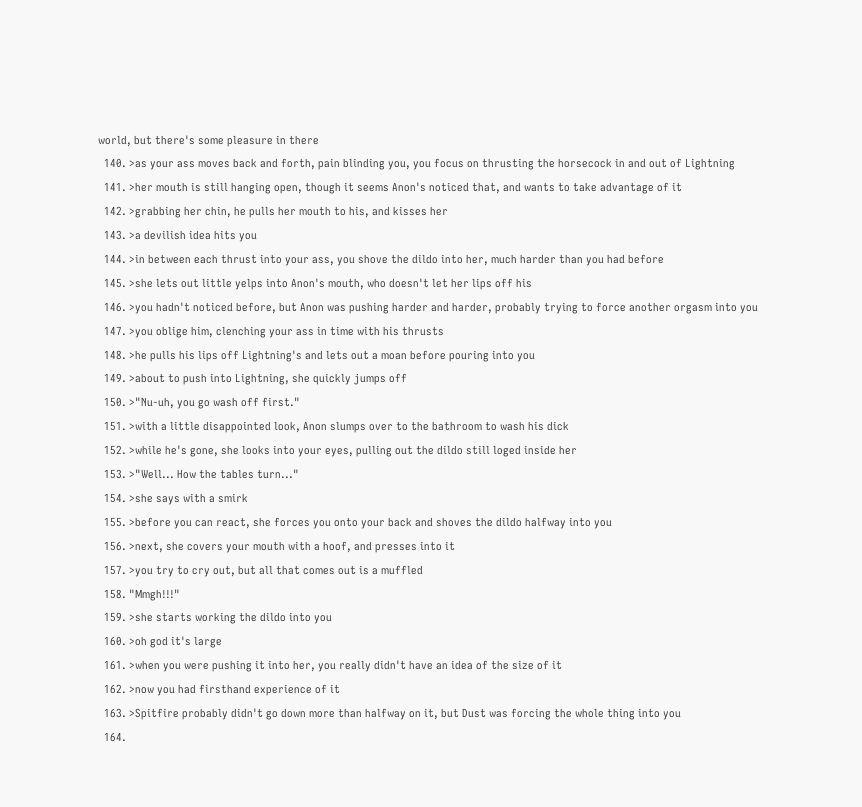world, but there's some pleasure in there
  140. >as your ass moves back and forth, pain blinding you, you focus on thrusting the horsecock in and out of Lightning
  141. >her mouth is still hanging open, though it seems Anon's noticed that, and wants to take advantage of it
  142. >grabbing her chin, he pulls her mouth to his, and kisses her
  143. >a devilish idea hits you
  144. >in between each thrust into your ass, you shove the dildo into her, much harder than you had before
  145. >she lets out little yelps into Anon's mouth, who doesn't let her lips off his
  146. >you hadn't noticed before, but Anon was pushing harder and harder, probably trying to force another orgasm into you
  147. >you oblige him, clenching your ass in time with his thrusts
  148. >he pulls his lips off Lightning's and lets out a moan before pouring into you
  149. >about to push into Lightning, she quickly jumps off
  150. >"Nu-uh, you go wash off first."
  151. >with a little disappointed look, Anon slumps over to the bathroom to wash his dick
  152. >while he's gone, she looks into your eyes, pulling out the dildo still loged inside her
  153. >"Well... How the tables turn..."
  154. >she says with a smirk
  155. >before you can react, she forces you onto your back and shoves the dildo halfway into you
  156. >next, she covers your mouth with a hoof, and presses into it
  157. >you try to cry out, but all that comes out is a muffled
  158. "Mmgh!!!"
  159. >she starts working the dildo into you
  160. >oh god it's large
  161. >when you were pushing it into her, you really didn't have an idea of the size of it
  162. >now you had firsthand experience of it
  163. >Spitfire probably didn't go down more than halfway on it, but Dust was forcing the whole thing into you
  164.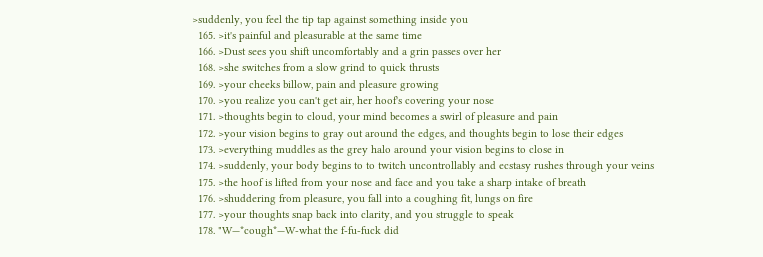>suddenly, you feel the tip tap against something inside you
  165. >it's painful and pleasurable at the same time
  166. >Dust sees you shift uncomfortably and a grin passes over her
  168. >she switches from a slow grind to quick thrusts
  169. >your cheeks billow, pain and pleasure growing
  170. >you realize you can't get air, her hoof's covering your nose
  171. >thoughts begin to cloud, your mind becomes a swirl of pleasure and pain
  172. >your vision begins to gray out around the edges, and thoughts begin to lose their edges
  173. >everything muddles as the grey halo around your vision begins to close in
  174. >suddenly, your body begins to to twitch uncontrollably and ecstasy rushes through your veins
  175. >the hoof is lifted from your nose and face and you take a sharp intake of breath
  176. >shuddering from pleasure, you fall into a coughing fit, lungs on fire
  177. >your thoughts snap back into clarity, and you struggle to speak
  178. "W—*cough*—W-what the f-fu-fuck did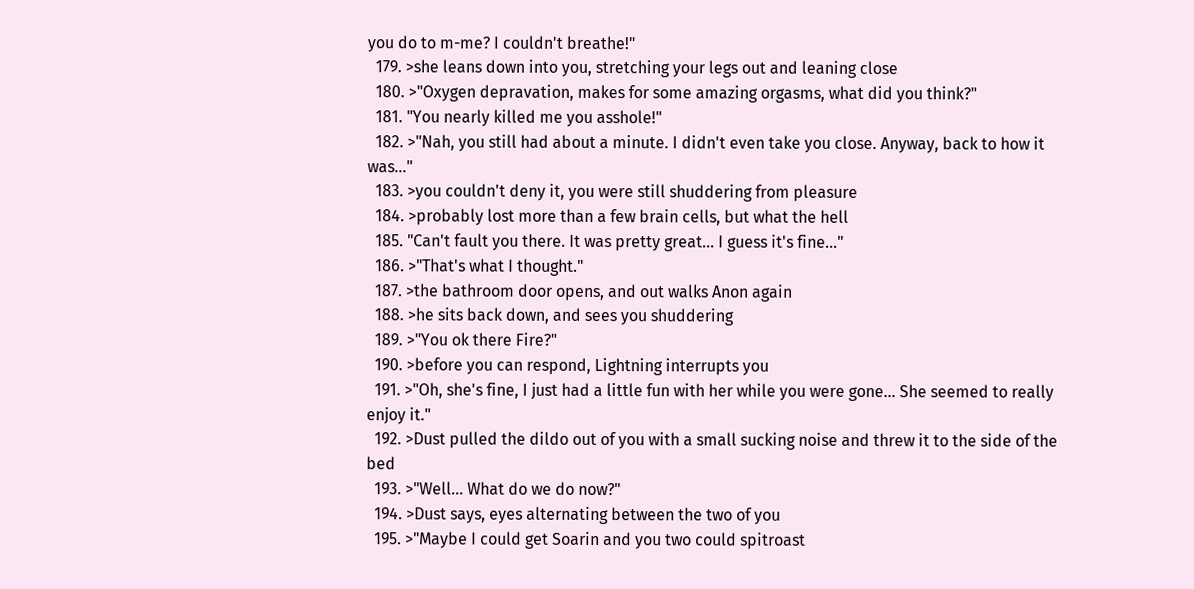you do to m-me? I couldn't breathe!"
  179. >she leans down into you, stretching your legs out and leaning close
  180. >"Oxygen depravation, makes for some amazing orgasms, what did you think?"
  181. "You nearly killed me you asshole!"
  182. >"Nah, you still had about a minute. I didn't even take you close. Anyway, back to how it was..."
  183. >you couldn't deny it, you were still shuddering from pleasure
  184. >probably lost more than a few brain cells, but what the hell
  185. "Can't fault you there. It was pretty great... I guess it's fine..."
  186. >"That's what I thought."
  187. >the bathroom door opens, and out walks Anon again
  188. >he sits back down, and sees you shuddering
  189. >"You ok there Fire?"
  190. >before you can respond, Lightning interrupts you
  191. >"Oh, she's fine, I just had a little fun with her while you were gone... She seemed to really enjoy it."
  192. >Dust pulled the dildo out of you with a small sucking noise and threw it to the side of the bed
  193. >"Well... What do we do now?"
  194. >Dust says, eyes alternating between the two of you
  195. >"Maybe I could get Soarin and you two could spitroast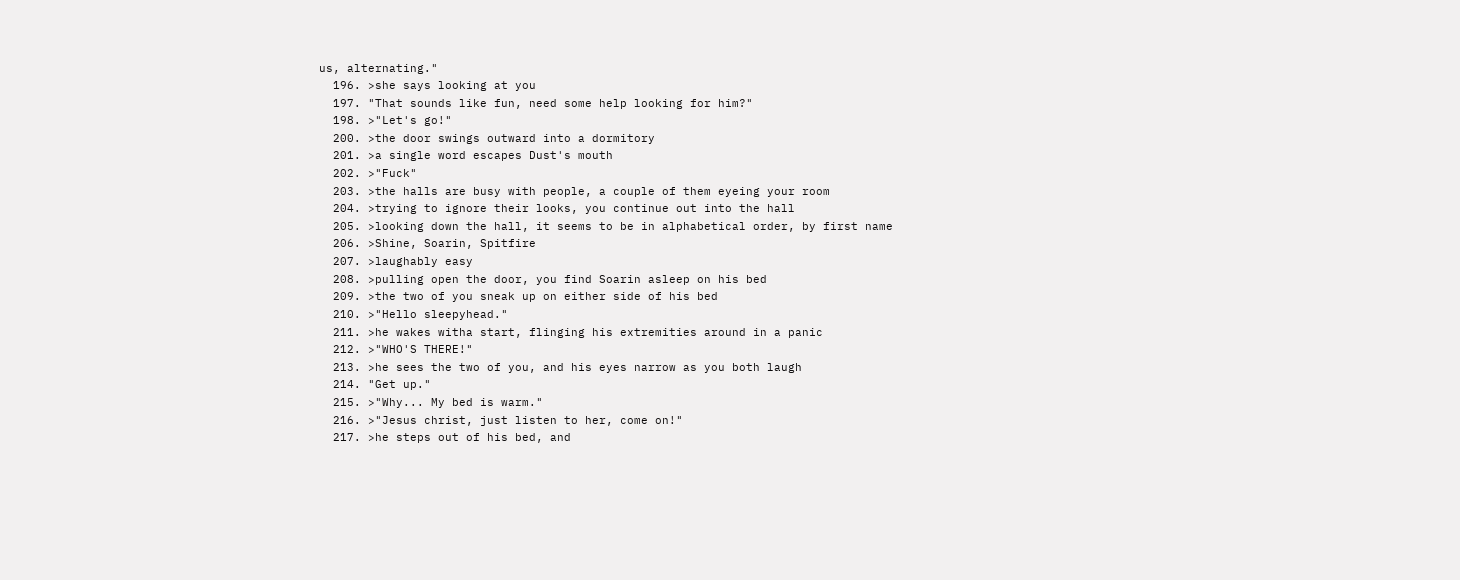us, alternating."
  196. >she says looking at you
  197. "That sounds like fun, need some help looking for him?"
  198. >"Let's go!"
  200. >the door swings outward into a dormitory
  201. >a single word escapes Dust's mouth
  202. >"Fuck"
  203. >the halls are busy with people, a couple of them eyeing your room
  204. >trying to ignore their looks, you continue out into the hall
  205. >looking down the hall, it seems to be in alphabetical order, by first name
  206. >Shine, Soarin, Spitfire
  207. >laughably easy
  208. >pulling open the door, you find Soarin asleep on his bed
  209. >the two of you sneak up on either side of his bed
  210. >"Hello sleepyhead."
  211. >he wakes witha start, flinging his extremities around in a panic
  212. >"WHO'S THERE!"
  213. >he sees the two of you, and his eyes narrow as you both laugh
  214. "Get up."
  215. >"Why... My bed is warm."
  216. >"Jesus christ, just listen to her, come on!"
  217. >he steps out of his bed, and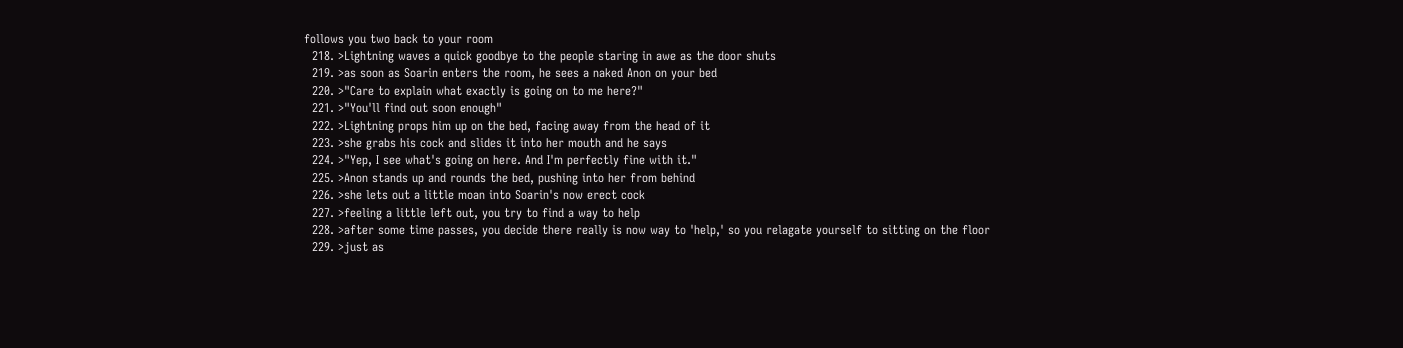follows you two back to your room
  218. >Lightning waves a quick goodbye to the people staring in awe as the door shuts
  219. >as soon as Soarin enters the room, he sees a naked Anon on your bed
  220. >"Care to explain what exactly is going on to me here?"
  221. >"You'll find out soon enough"
  222. >Lightning props him up on the bed, facing away from the head of it
  223. >she grabs his cock and slides it into her mouth and he says
  224. >"Yep, I see what's going on here. And I'm perfectly fine with it."
  225. >Anon stands up and rounds the bed, pushing into her from behind
  226. >she lets out a little moan into Soarin's now erect cock
  227. >feeling a little left out, you try to find a way to help
  228. >after some time passes, you decide there really is now way to 'help,' so you relagate yourself to sitting on the floor
  229. >just as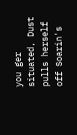you ger situated, Dust pulls herself off Soarin's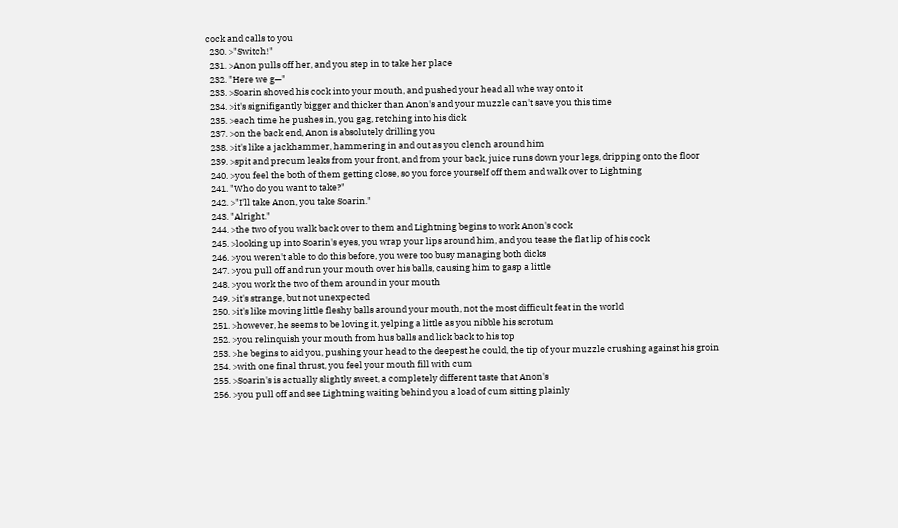cock and calls to you
  230. >"Switch!"
  231. >Anon pulls off her, and you step in to take her place
  232. "Here we g—"
  233. >Soarin shoved his cock into your mouth, and pushed your head all whe way onto it
  234. >it's signifigantly bigger and thicker than Anon's and your muzzle can't save you this time
  235. >each time he pushes in, you gag, retching into his dick
  237. >on the back end, Anon is absolutely drilling you
  238. >it's like a jackhammer, hammering in and out as you clench around him
  239. >spit and precum leaks from your front, and from your back, juice runs down your legs, dripping onto the floor
  240. >you feel the both of them getting close, so you force yourself off them and walk over to Lightning
  241. "Who do you want to take?"
  242. >"I'll take Anon, you take Soarin."
  243. "Alright."
  244. >the two of you walk back over to them and Lightning begins to work Anon's cock
  245. >looking up into Soarin's eyes, you wrap your lips around him, and you tease the flat lip of his cock
  246. >you weren't able to do this before, you were too busy managing both dicks
  247. >you pull off and run your mouth over his balls, causing him to gasp a little
  248. >you work the two of them around in your mouth
  249. >it's strange, but not unexpected
  250. >it's like moving little fleshy balls around your mouth, not the most difficult feat in the world
  251. >however, he seems to be loving it, yelping a little as you nibble his scrotum
  252. >you relinquish your mouth from hus balls and lick back to his top
  253. >he begins to aid you, pushing your head to the deepest he could, the tip of your muzzle crushing against his groin
  254. >with one final thrust, you feel your mouth fill with cum
  255. >Soarin's is actually slightly sweet, a completely different taste that Anon's
  256. >you pull off and see Lightning waiting behind you a load of cum sitting plainly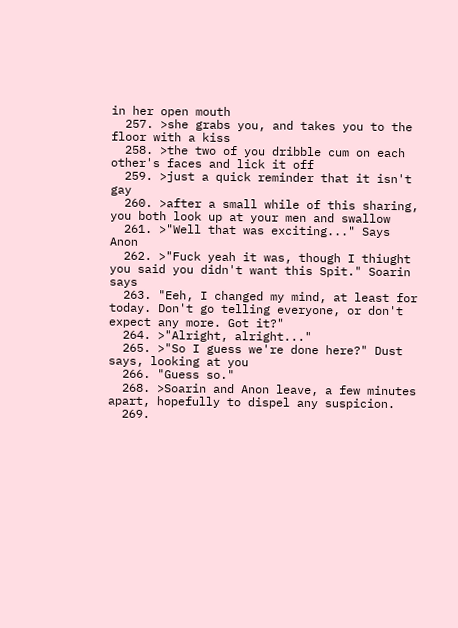in her open mouth
  257. >she grabs you, and takes you to the floor with a kiss
  258. >the two of you dribble cum on each other's faces and lick it off
  259. >just a quick reminder that it isn't gay
  260. >after a small while of this sharing, you both look up at your men and swallow
  261. >"Well that was exciting..." Says Anon
  262. >"Fuck yeah it was, though I thiught you said you didn't want this Spit." Soarin says
  263. "Eeh, I changed my mind, at least for today. Don't go telling everyone, or don't expect any more. Got it?"
  264. >"Alright, alright..."
  265. >"So I guess we're done here?" Dust says, looking at you
  266. "Guess so."
  268. >Soarin and Anon leave, a few minutes apart, hopefully to dispel any suspicion.
  269.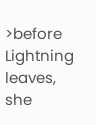>before Lightning leaves, she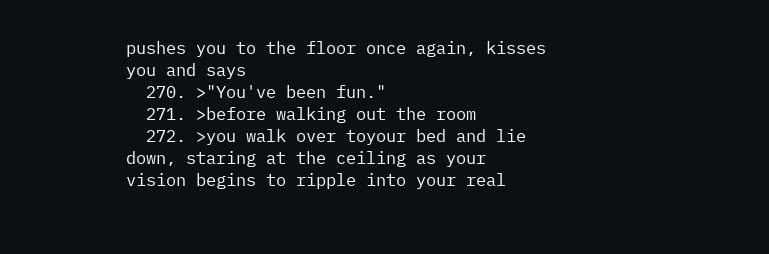pushes you to the floor once again, kisses you and says
  270. >"You've been fun."
  271. >before walking out the room
  272. >you walk over toyour bed and lie down, staring at the ceiling as your vision begins to ripple into your real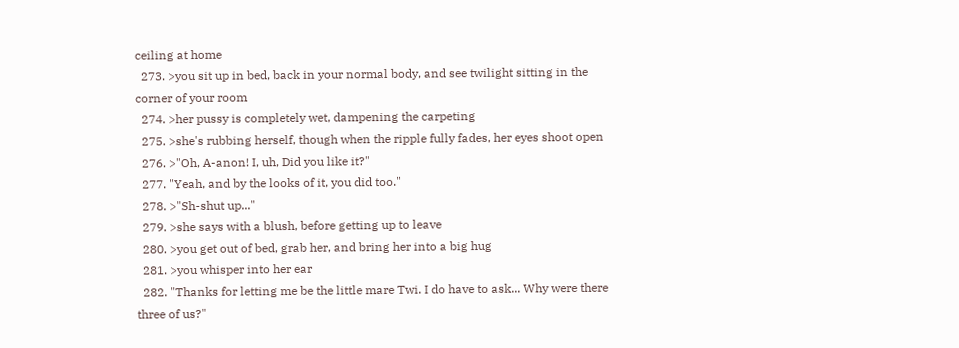ceiling at home
  273. >you sit up in bed, back in your normal body, and see twilight sitting in the corner of your room
  274. >her pussy is completely wet, dampening the carpeting
  275. >she's rubbing herself, though when the ripple fully fades, her eyes shoot open
  276. >"Oh, A-anon! I, uh, Did you like it?"
  277. "Yeah, and by the looks of it, you did too."
  278. >"Sh-shut up..."
  279. >she says with a blush, before getting up to leave
  280. >you get out of bed, grab her, and bring her into a big hug
  281. >you whisper into her ear
  282. "Thanks for letting me be the little mare Twi. I do have to ask... Why were there three of us?"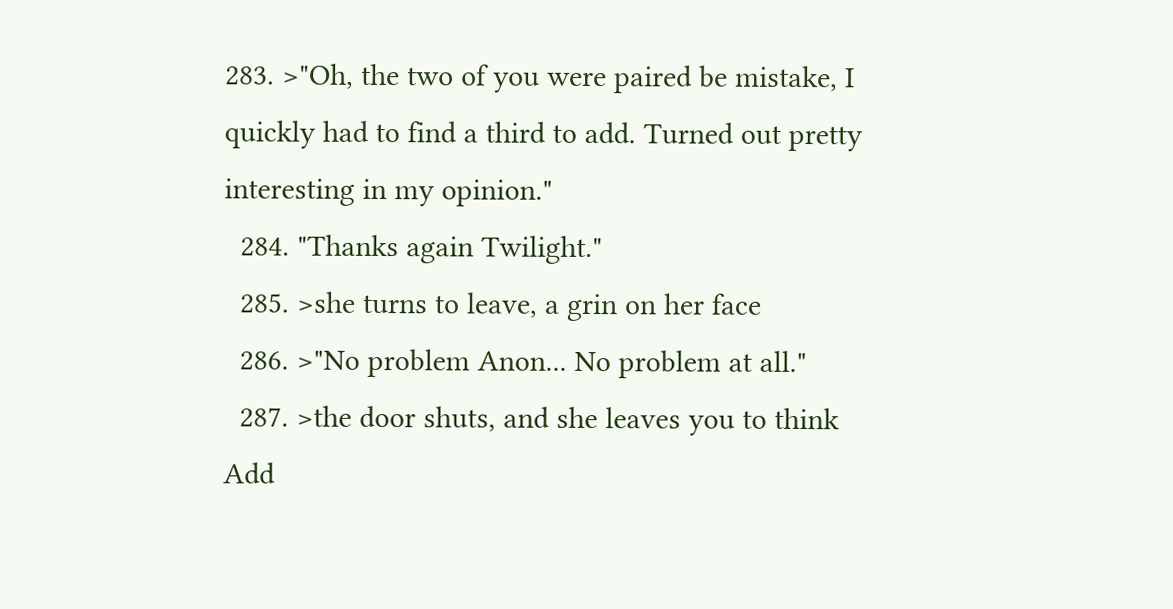283. >"Oh, the two of you were paired be mistake, I quickly had to find a third to add. Turned out pretty interesting in my opinion."
  284. "Thanks again Twilight."
  285. >she turns to leave, a grin on her face
  286. >"No problem Anon... No problem at all."
  287. >the door shuts, and she leaves you to think
Add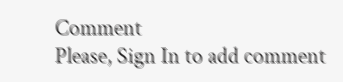Comment
Please, Sign In to add comment